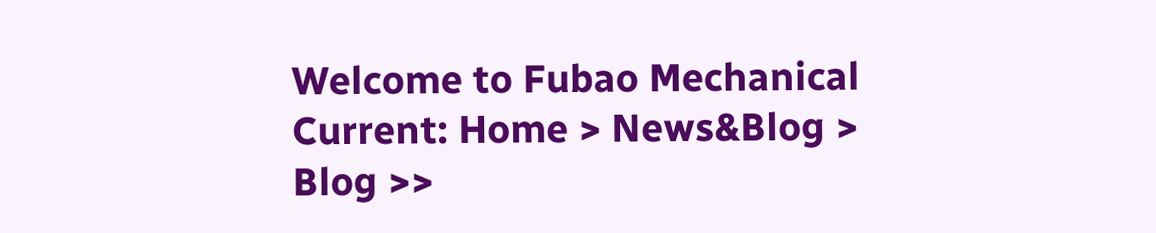Welcome to Fubao Mechanical
Current: Home > News&Blog > Blog >>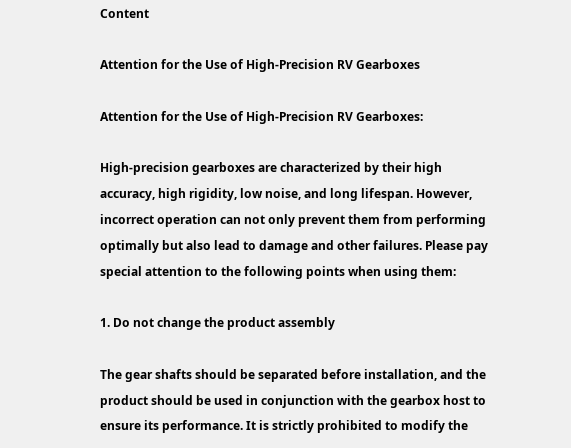Content

Attention for the Use of High-Precision RV Gearboxes

Attention for the Use of High-Precision RV Gearboxes:

High-precision gearboxes are characterized by their high accuracy, high rigidity, low noise, and long lifespan. However, incorrect operation can not only prevent them from performing optimally but also lead to damage and other failures. Please pay special attention to the following points when using them:

1. Do not change the product assembly

The gear shafts should be separated before installation, and the product should be used in conjunction with the gearbox host to ensure its performance. It is strictly prohibited to modify the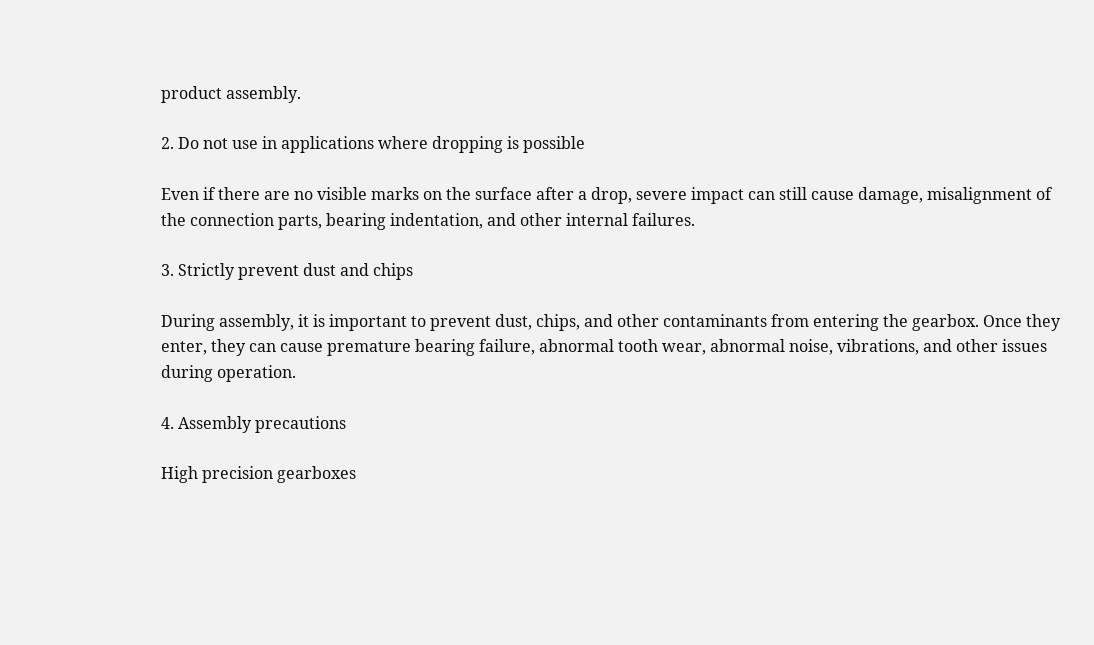product assembly.

2. Do not use in applications where dropping is possible

Even if there are no visible marks on the surface after a drop, severe impact can still cause damage, misalignment of the connection parts, bearing indentation, and other internal failures.

3. Strictly prevent dust and chips

During assembly, it is important to prevent dust, chips, and other contaminants from entering the gearbox. Once they enter, they can cause premature bearing failure, abnormal tooth wear, abnormal noise, vibrations, and other issues during operation.

4. Assembly precautions

High precision gearboxes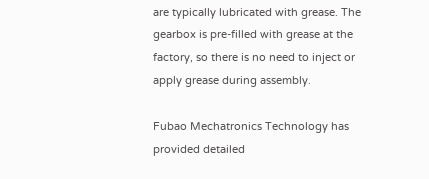are typically lubricated with grease. The gearbox is pre-filled with grease at the factory, so there is no need to inject or apply grease during assembly.

Fubao Mechatronics Technology has provided detailed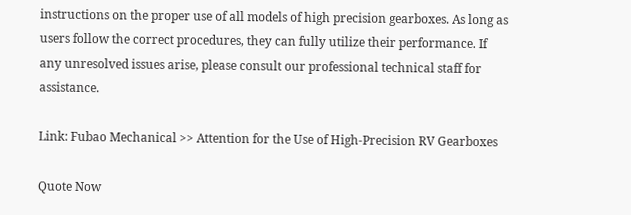instructions on the proper use of all models of high precision gearboxes. As long as users follow the correct procedures, they can fully utilize their performance. If any unresolved issues arise, please consult our professional technical staff for assistance.

Link: Fubao Mechanical >> Attention for the Use of High-Precision RV Gearboxes

Quote Now